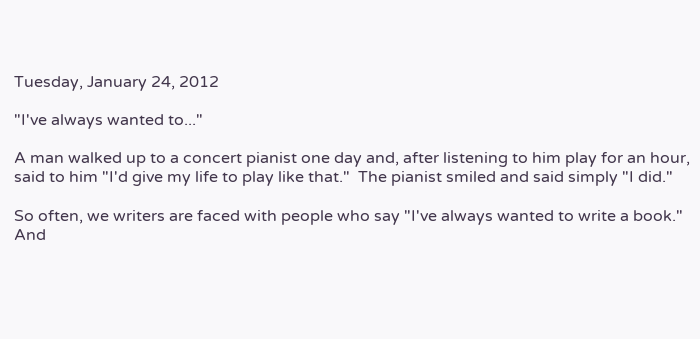Tuesday, January 24, 2012

"I've always wanted to..."

A man walked up to a concert pianist one day and, after listening to him play for an hour, said to him "I'd give my life to play like that."  The pianist smiled and said simply "I did."

So often, we writers are faced with people who say "I've always wanted to write a book."  And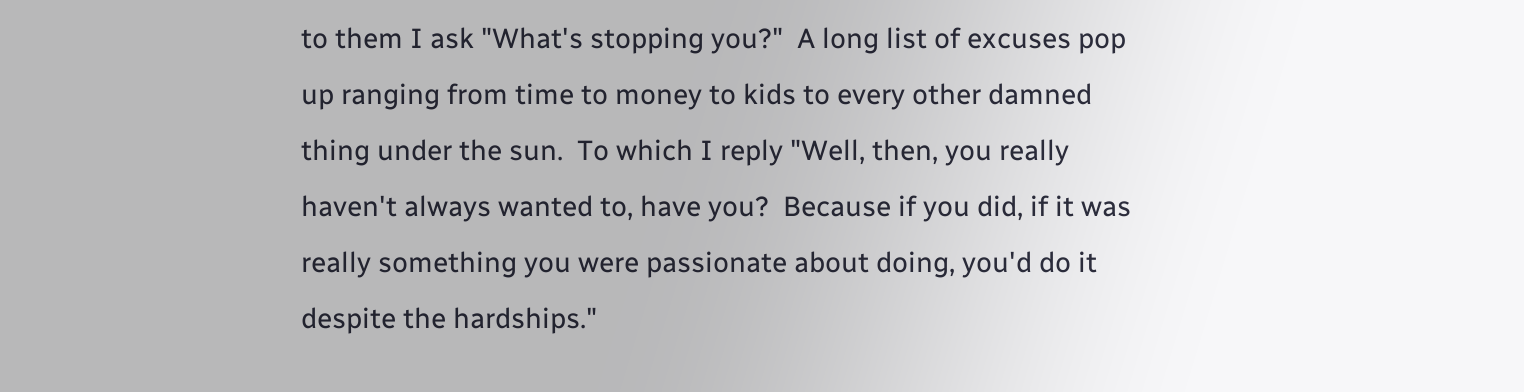to them I ask "What's stopping you?"  A long list of excuses pop up ranging from time to money to kids to every other damned thing under the sun.  To which I reply "Well, then, you really haven't always wanted to, have you?  Because if you did, if it was really something you were passionate about doing, you'd do it despite the hardships."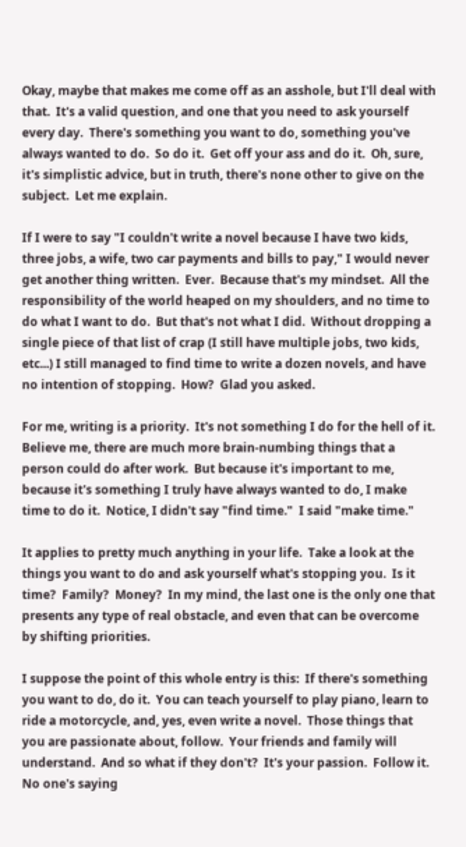Okay, maybe that makes me come off as an asshole, but I'll deal with that.  It's a valid question, and one that you need to ask yourself every day.  There's something you want to do, something you've always wanted to do.  So do it.  Get off your ass and do it.  Oh, sure, it's simplistic advice, but in truth, there's none other to give on the subject.  Let me explain.

If I were to say "I couldn't write a novel because I have two kids, three jobs, a wife, two car payments and bills to pay," I would never get another thing written.  Ever.  Because that's my mindset.  All the responsibility of the world heaped on my shoulders, and no time to do what I want to do.  But that's not what I did.  Without dropping a single piece of that list of crap (I still have multiple jobs, two kids, etc...) I still managed to find time to write a dozen novels, and have no intention of stopping.  How?  Glad you asked.

For me, writing is a priority.  It's not something I do for the hell of it.  Believe me, there are much more brain-numbing things that a person could do after work.  But because it's important to me, because it's something I truly have always wanted to do, I make time to do it.  Notice, I didn't say "find time."  I said "make time."

It applies to pretty much anything in your life.  Take a look at the things you want to do and ask yourself what's stopping you.  Is it time?  Family?  Money?  In my mind, the last one is the only one that presents any type of real obstacle, and even that can be overcome by shifting priorities.

I suppose the point of this whole entry is this:  If there's something you want to do, do it.  You can teach yourself to play piano, learn to ride a motorcycle, and, yes, even write a novel.  Those things that you are passionate about, follow.  Your friends and family will understand.  And so what if they don't?  It's your passion.  Follow it.  No one's saying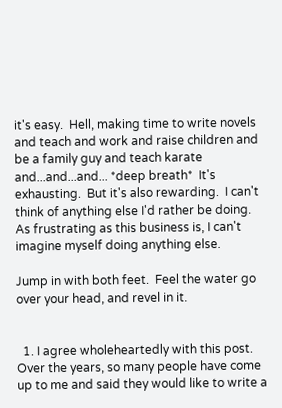it's easy.  Hell, making time to write novels and teach and work and raise children and be a family guy and teach karate and...and...and... *deep breath*  It's exhausting.  But it's also rewarding.  I can't think of anything else I'd rather be doing.  As frustrating as this business is, I can't imagine myself doing anything else.

Jump in with both feet.  Feel the water go over your head, and revel in it.


  1. I agree wholeheartedly with this post. Over the years, so many people have come up to me and said they would like to write a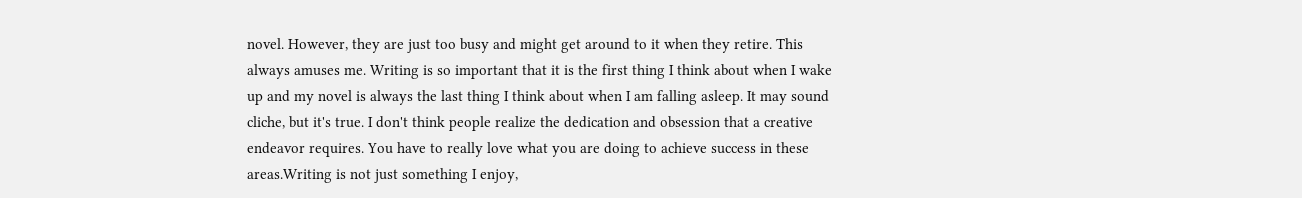novel. However, they are just too busy and might get around to it when they retire. This always amuses me. Writing is so important that it is the first thing I think about when I wake up and my novel is always the last thing I think about when I am falling asleep. It may sound cliche, but it's true. I don't think people realize the dedication and obsession that a creative endeavor requires. You have to really love what you are doing to achieve success in these areas.Writing is not just something I enjoy,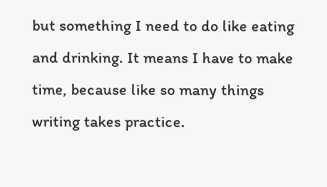but something I need to do like eating and drinking. It means I have to make time, because like so many things writing takes practice.